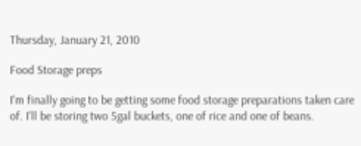Thursday, January 21, 2010

Food Storage preps

I'm finally going to be getting some food storage preparations taken care of. I'll be storing two 5gal buckets, one of rice and one of beans.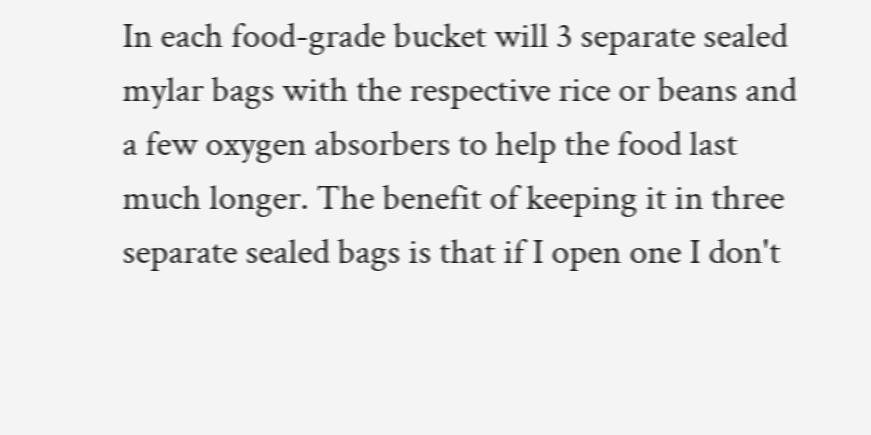In each food-grade bucket will 3 separate sealed mylar bags with the respective rice or beans and a few oxygen absorbers to help the food last much longer. The benefit of keeping it in three separate sealed bags is that if I open one I don't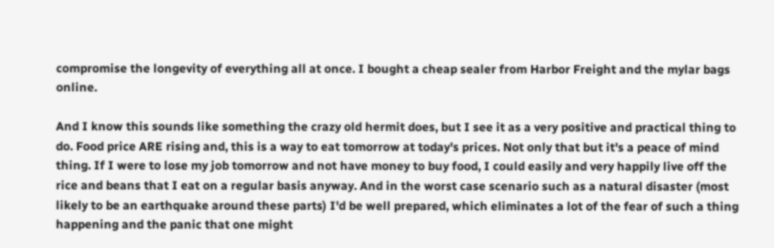compromise the longevity of everything all at once. I bought a cheap sealer from Harbor Freight and the mylar bags online.

And I know this sounds like something the crazy old hermit does, but I see it as a very positive and practical thing to do. Food price ARE rising and, this is a way to eat tomorrow at today's prices. Not only that but it's a peace of mind thing. If I were to lose my job tomorrow and not have money to buy food, I could easily and very happily live off the rice and beans that I eat on a regular basis anyway. And in the worst case scenario such as a natural disaster (most likely to be an earthquake around these parts) I'd be well prepared, which eliminates a lot of the fear of such a thing happening and the panic that one might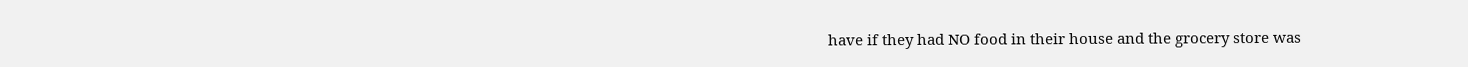have if they had NO food in their house and the grocery store was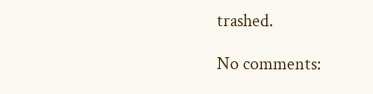trashed.

No comments: